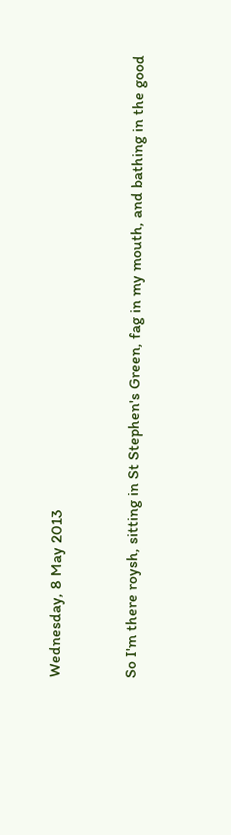Wednesday, 8 May 2013


So I'm there roysh, sitting in St Stephen's Green, fag in my mouth, and bathing in the good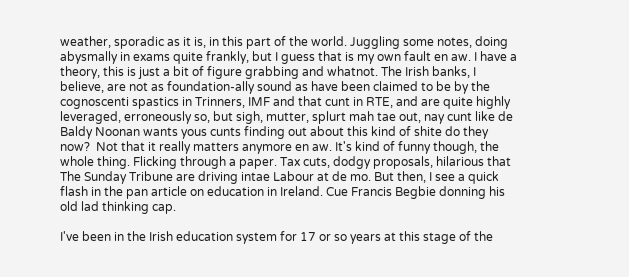weather, sporadic as it is, in this part of the world. Juggling some notes, doing abysmally in exams quite frankly, but I guess that is my own fault en aw. I have a theory, this is just a bit of figure grabbing and whatnot. The Irish banks, I believe, are not as foundation-ally sound as have been claimed to be by the cognoscenti spastics in Trinners, IMF and that cunt in RTE, and are quite highly leveraged, erroneously so, but sigh, mutter, splurt mah tae out, nay cunt like de Baldy Noonan wants yous cunts finding out about this kind of shite do they now?  Not that it really matters anymore en aw. It's kind of funny though, the whole thing. Flicking through a paper. Tax cuts, dodgy proposals, hilarious that The Sunday Tribune are driving intae Labour at de mo. But then, I see a quick flash in the pan article on education in Ireland. Cue Francis Begbie donning his old lad thinking cap.

I've been in the Irish education system for 17 or so years at this stage of the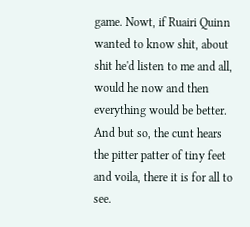game. Nowt, if Ruairi Quinn wanted to know shit, about shit he'd listen to me and all, would he now and then everything would be better. And but so, the cunt hears the pitter patter of tiny feet and voila, there it is for all to see.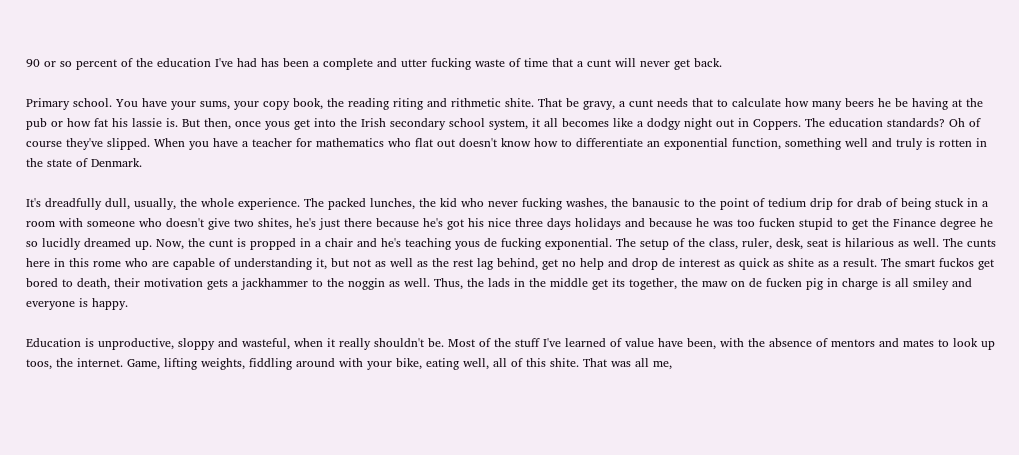90 or so percent of the education I've had has been a complete and utter fucking waste of time that a cunt will never get back.

Primary school. You have your sums, your copy book, the reading riting and rithmetic shite. That be gravy, a cunt needs that to calculate how many beers he be having at the pub or how fat his lassie is. But then, once yous get into the Irish secondary school system, it all becomes like a dodgy night out in Coppers. The education standards? Oh of course they've slipped. When you have a teacher for mathematics who flat out doesn't know how to differentiate an exponential function, something well and truly is rotten in the state of Denmark.

It's dreadfully dull, usually, the whole experience. The packed lunches, the kid who never fucking washes, the banausic to the point of tedium drip for drab of being stuck in a room with someone who doesn't give two shites, he's just there because he's got his nice three days holidays and because he was too fucken stupid to get the Finance degree he so lucidly dreamed up. Now, the cunt is propped in a chair and he's teaching yous de fucking exponential. The setup of the class, ruler, desk, seat is hilarious as well. The cunts here in this rome who are capable of understanding it, but not as well as the rest lag behind, get no help and drop de interest as quick as shite as a result. The smart fuckos get bored to death, their motivation gets a jackhammer to the noggin as well. Thus, the lads in the middle get its together, the maw on de fucken pig in charge is all smiley and everyone is happy.

Education is unproductive, sloppy and wasteful, when it really shouldn't be. Most of the stuff I've learned of value have been, with the absence of mentors and mates to look up toos, the internet. Game, lifting weights, fiddling around with your bike, eating well, all of this shite. That was all me,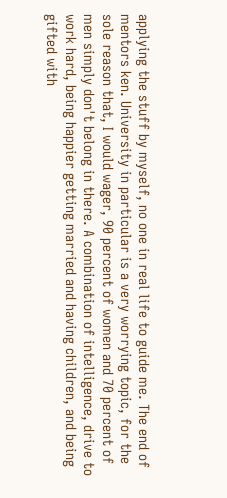applying the stuff by myself, no one in real life to guide me. The end of mentors ken. University in particular is a very worrying topic, for the sole reason that, I would wager, 90 percent of women and 70 percent of men simply don't belong in there. A combination of intelligence, drive to work hard, being happier getting married and having children, and being gifted with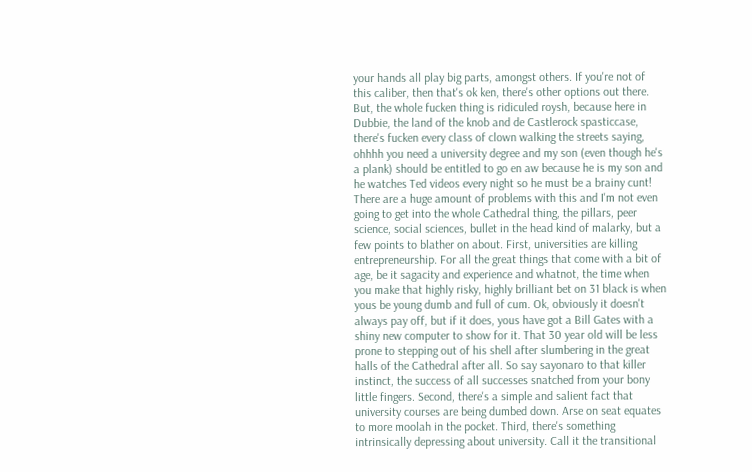your hands all play big parts, amongst others. If you're not of this caliber, then that's ok ken, there's other options out there. But, the whole fucken thing is ridiculed roysh, because here in Dubbie, the land of the knob and de Castlerock spasticcase, there's fucken every class of clown walking the streets saying, ohhhh you need a university degree and my son (even though he's a plank) should be entitled to go en aw because he is my son and he watches Ted videos every night so he must be a brainy cunt! There are a huge amount of problems with this and I'm not even going to get into the whole Cathedral thing, the pillars, peer science, social sciences, bullet in the head kind of malarky, but a few points to blather on about. First, universities are killing entrepreneurship. For all the great things that come with a bit of age, be it sagacity and experience and whatnot, the time when you make that highly risky, highly brilliant bet on 31 black is when yous be young dumb and full of cum. Ok, obviously it doesn't always pay off, but if it does, yous have got a Bill Gates with a shiny new computer to show for it. That 30 year old will be less prone to stepping out of his shell after slumbering in the great halls of the Cathedral after all. So say sayonaro to that killer instinct, the success of all successes snatched from your bony little fingers. Second, there's a simple and salient fact that university courses are being dumbed down. Arse on seat equates to more moolah in the pocket. Third, there's something intrinsically depressing about university. Call it the transitional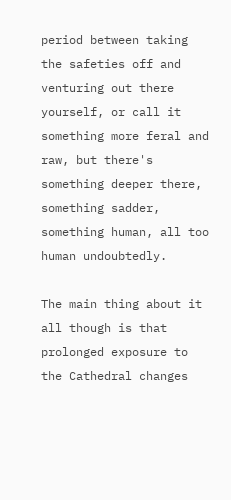period between taking the safeties off and venturing out there yourself, or call it something more feral and raw, but there's something deeper there, something sadder, something human, all too human undoubtedly.

The main thing about it all though is that prolonged exposure to the Cathedral changes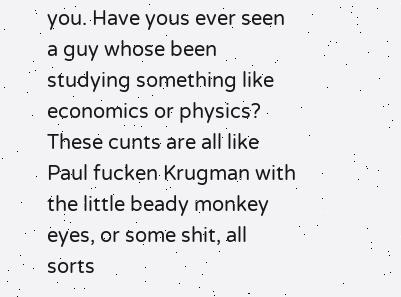you. Have yous ever seen a guy whose been studying something like economics or physics? These cunts are all like Paul fucken Krugman with the little beady monkey eyes, or some shit, all sorts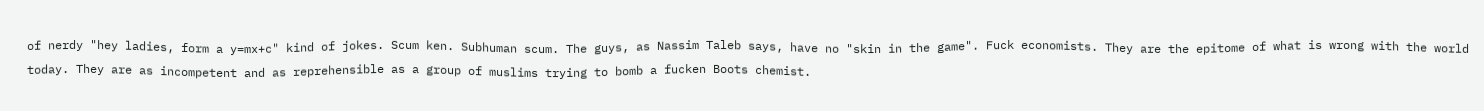of nerdy "hey ladies, form a y=mx+c" kind of jokes. Scum ken. Subhuman scum. The guys, as Nassim Taleb says, have no "skin in the game". Fuck economists. They are the epitome of what is wrong with the world today. They are as incompetent and as reprehensible as a group of muslims trying to bomb a fucken Boots chemist.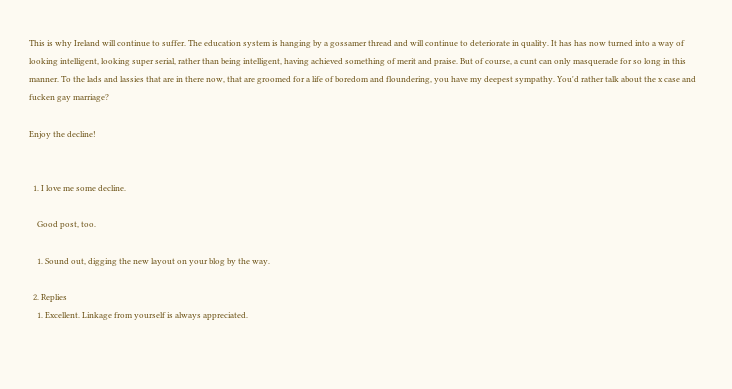This is why Ireland will continue to suffer. The education system is hanging by a gossamer thread and will continue to deteriorate in quality. It has has now turned into a way of looking intelligent, looking super serial, rather than being intelligent, having achieved something of merit and praise. But of course, a cunt can only masquerade for so long in this manner. To the lads and lassies that are in there now, that are groomed for a life of boredom and floundering, you have my deepest sympathy. You'd rather talk about the x case and fucken gay marriage?

Enjoy the decline!


  1. I love me some decline.

    Good post, too.

    1. Sound out, digging the new layout on your blog by the way.

  2. Replies
    1. Excellent. Linkage from yourself is always appreciated.